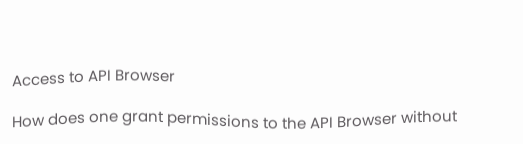Access to API Browser

How does one grant permissions to the API Browser without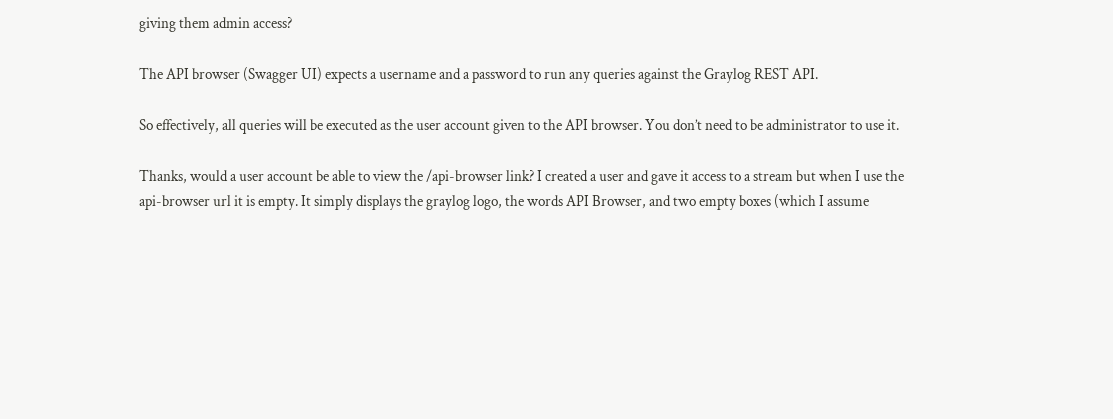giving them admin access?

The API browser (Swagger UI) expects a username and a password to run any queries against the Graylog REST API.

So effectively, all queries will be executed as the user account given to the API browser. You don’t need to be administrator to use it.

Thanks, would a user account be able to view the /api-browser link? I created a user and gave it access to a stream but when I use the api-browser url it is empty. It simply displays the graylog logo, the words API Browser, and two empty boxes (which I assume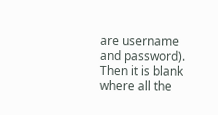are username and password). Then it is blank where all the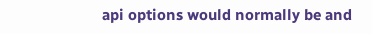api options would normally be and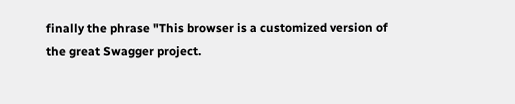finally the phrase "This browser is a customized version of the great Swagger project.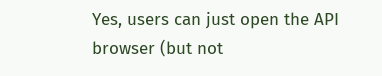Yes, users can just open the API browser (but not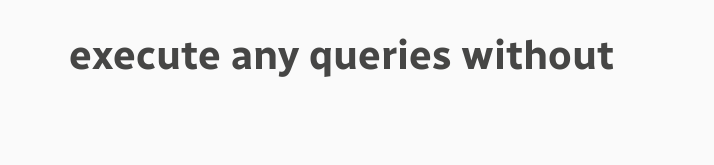execute any queries without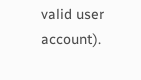valid user account).